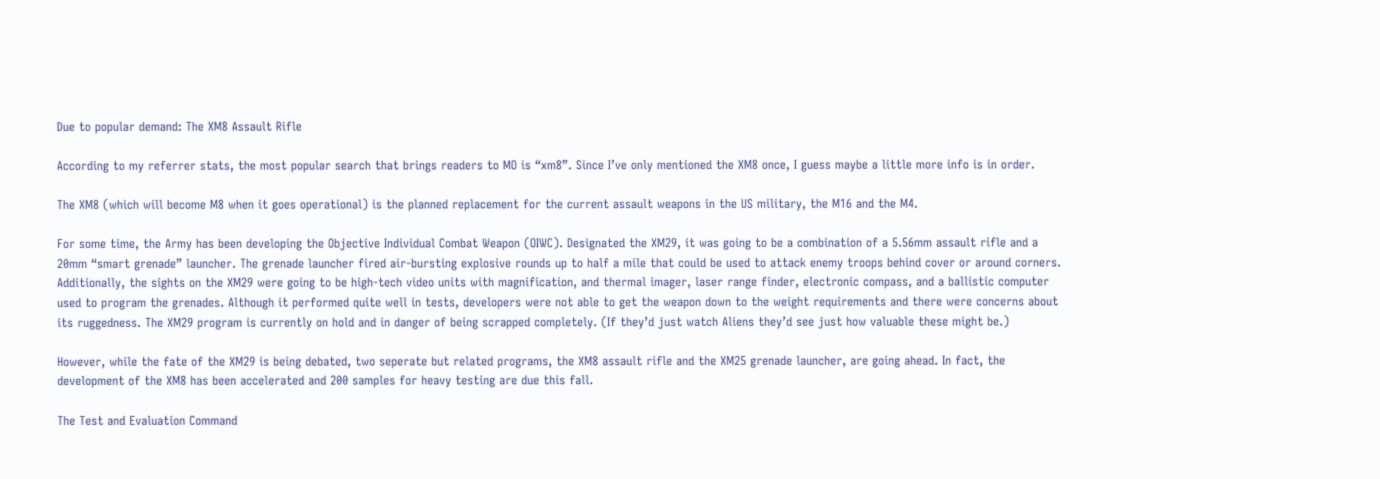Due to popular demand: The XM8 Assault Rifle

According to my referrer stats, the most popular search that brings readers to MO is “xm8”. Since I’ve only mentioned the XM8 once, I guess maybe a little more info is in order.

The XM8 (which will become M8 when it goes operational) is the planned replacement for the current assault weapons in the US military, the M16 and the M4.

For some time, the Army has been developing the Objective Individual Combat Weapon (OIWC). Designated the XM29, it was going to be a combination of a 5.56mm assault rifle and a 20mm “smart grenade” launcher. The grenade launcher fired air-bursting explosive rounds up to half a mile that could be used to attack enemy troops behind cover or around corners. Additionally, the sights on the XM29 were going to be high-tech video units with magnification, and thermal imager, laser range finder, electronic compass, and a ballistic computer used to program the grenades. Although it performed quite well in tests, developers were not able to get the weapon down to the weight requirements and there were concerns about its ruggedness. The XM29 program is currently on hold and in danger of being scrapped completely. (If they’d just watch Aliens they’d see just how valuable these might be.)

However, while the fate of the XM29 is being debated, two seperate but related programs, the XM8 assault rifle and the XM25 grenade launcher, are going ahead. In fact, the development of the XM8 has been accelerated and 200 samples for heavy testing are due this fall.

The Test and Evaluation Command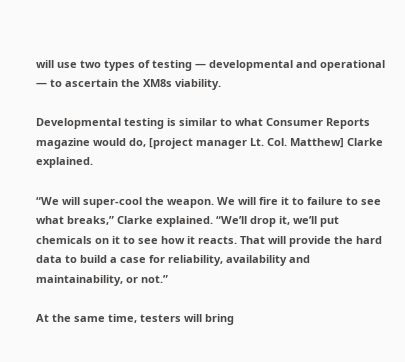will use two types of testing — developmental and operational — to ascertain the XM8s viability.

Developmental testing is similar to what Consumer Reports magazine would do, [project manager Lt. Col. Matthew] Clarke explained.

“We will super-cool the weapon. We will fire it to failure to see what breaks,” Clarke explained. “We’ll drop it, we’ll put chemicals on it to see how it reacts. That will provide the hard data to build a case for reliability, availability and maintainability, or not.”

At the same time, testers will bring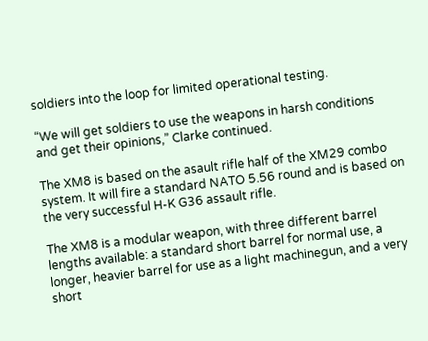soldiers into the loop for limited operational testing.

“We will get soldiers to use the weapons in harsh conditions and get their opinions,” Clarke continued.

The XM8 is based on the asault rifle half of the XM29 combo system. It will fire a standard NATO 5.56 round and is based on the very successful H-K G36 assault rifle.

The XM8 is a modular weapon, with three different barrel lengths available: a standard short barrel for normal use, a longer, heavier barrel for use as a light machinegun, and a very short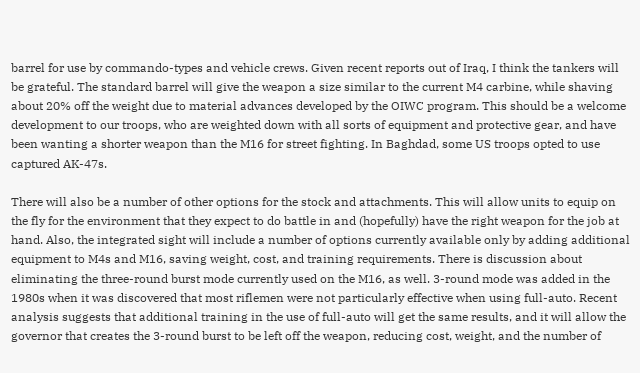barrel for use by commando-types and vehicle crews. Given recent reports out of Iraq, I think the tankers will be grateful. The standard barrel will give the weapon a size similar to the current M4 carbine, while shaving about 20% off the weight due to material advances developed by the OIWC program. This should be a welcome development to our troops, who are weighted down with all sorts of equipment and protective gear, and have been wanting a shorter weapon than the M16 for street fighting. In Baghdad, some US troops opted to use captured AK-47s.

There will also be a number of other options for the stock and attachments. This will allow units to equip on the fly for the environment that they expect to do battle in and (hopefully) have the right weapon for the job at hand. Also, the integrated sight will include a number of options currently available only by adding additional equipment to M4s and M16, saving weight, cost, and training requirements. There is discussion about eliminating the three-round burst mode currently used on the M16, as well. 3-round mode was added in the 1980s when it was discovered that most riflemen were not particularly effective when using full-auto. Recent analysis suggests that additional training in the use of full-auto will get the same results, and it will allow the governor that creates the 3-round burst to be left off the weapon, reducing cost, weight, and the number of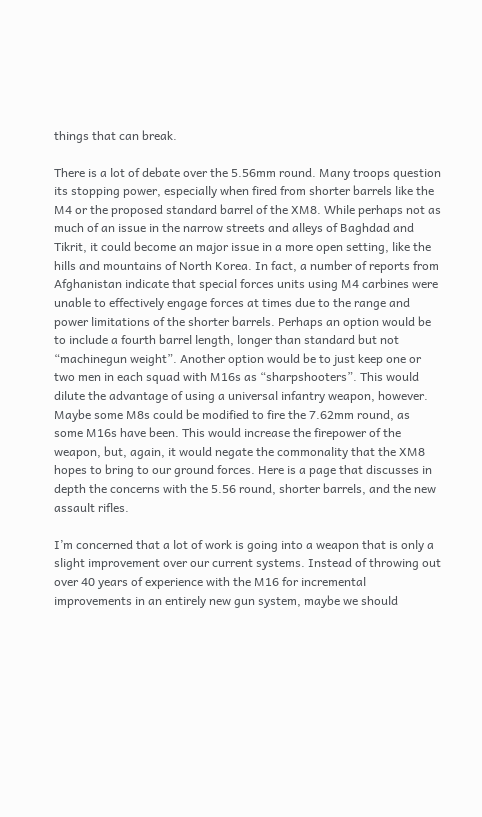things that can break.

There is a lot of debate over the 5.56mm round. Many troops question its stopping power, especially when fired from shorter barrels like the M4 or the proposed standard barrel of the XM8. While perhaps not as much of an issue in the narrow streets and alleys of Baghdad and Tikrit, it could become an major issue in a more open setting, like the hills and mountains of North Korea. In fact, a number of reports from Afghanistan indicate that special forces units using M4 carbines were unable to effectively engage forces at times due to the range and power limitations of the shorter barrels. Perhaps an option would be to include a fourth barrel length, longer than standard but not “machinegun weight”. Another option would be to just keep one or two men in each squad with M16s as “sharpshooters”. This would dilute the advantage of using a universal infantry weapon, however. Maybe some M8s could be modified to fire the 7.62mm round, as some M16s have been. This would increase the firepower of the weapon, but, again, it would negate the commonality that the XM8 hopes to bring to our ground forces. Here is a page that discusses in depth the concerns with the 5.56 round, shorter barrels, and the new assault rifles.

I’m concerned that a lot of work is going into a weapon that is only a slight improvement over our current systems. Instead of throwing out over 40 years of experience with the M16 for incremental improvements in an entirely new gun system, maybe we should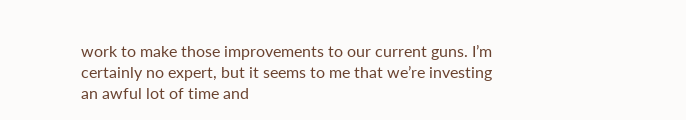work to make those improvements to our current guns. I’m certainly no expert, but it seems to me that we’re investing an awful lot of time and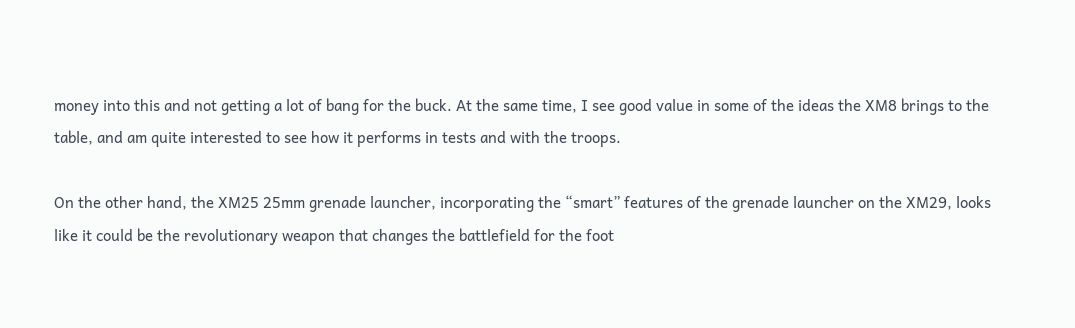money into this and not getting a lot of bang for the buck. At the same time, I see good value in some of the ideas the XM8 brings to the table, and am quite interested to see how it performs in tests and with the troops.

On the other hand, the XM25 25mm grenade launcher, incorporating the “smart” features of the grenade launcher on the XM29, looks like it could be the revolutionary weapon that changes the battlefield for the foot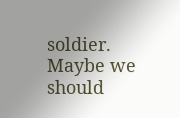soldier. Maybe we should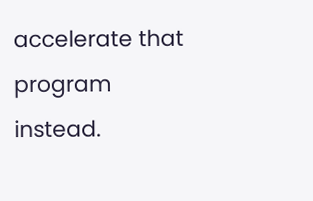accelerate that program instead.